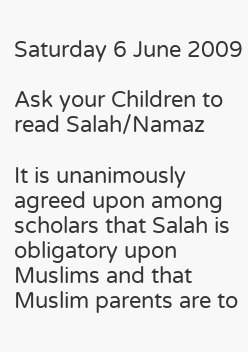Saturday 6 June 2009

Ask your Children to read Salah/Namaz

It is unanimously agreed upon among scholars that Salah is obligatory upon Muslims and that Muslim parents are to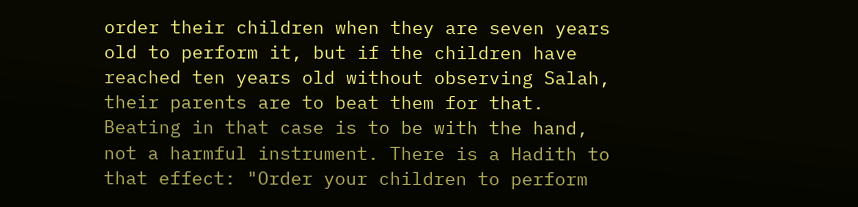order their children when they are seven years old to perform it, but if the children have reached ten years old without observing Salah, their parents are to beat them for that. Beating in that case is to be with the hand, not a harmful instrument. There is a Hadith to that effect: "Order your children to perform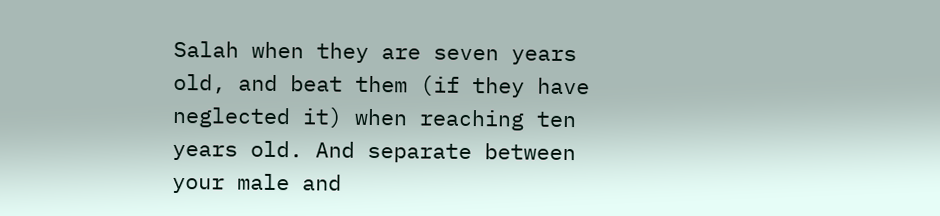Salah when they are seven years old, and beat them (if they have neglected it) when reaching ten years old. And separate between your male and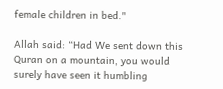female children in bed."

Allah said: “Had We sent down this Quran on a mountain, you would surely have seen it humbling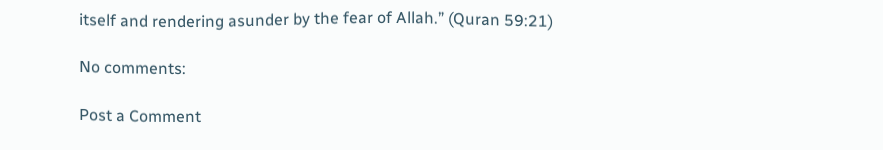itself and rendering asunder by the fear of Allah.” (Quran 59:21)

No comments:

Post a Comment